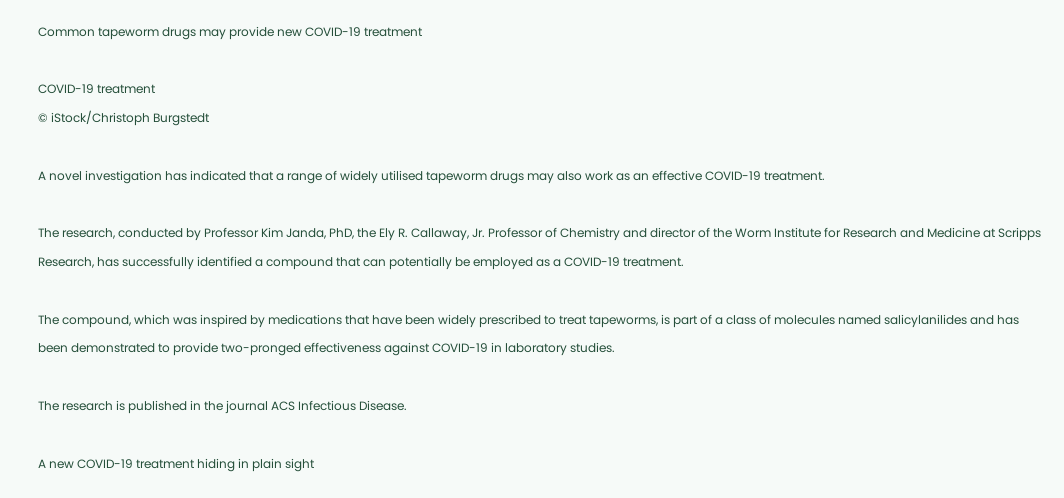Common tapeworm drugs may provide new COVID-19 treatment

COVID-19 treatment
© iStock/Christoph Burgstedt

A novel investigation has indicated that a range of widely utilised tapeworm drugs may also work as an effective COVID-19 treatment.

The research, conducted by Professor Kim Janda, PhD, the Ely R. Callaway, Jr. Professor of Chemistry and director of the Worm Institute for Research and Medicine at Scripps Research, has successfully identified a compound that can potentially be employed as a COVID-19 treatment.

The compound, which was inspired by medications that have been widely prescribed to treat tapeworms, is part of a class of molecules named salicylanilides and has been demonstrated to provide two-pronged effectiveness against COVID-19 in laboratory studies.

The research is published in the journal ACS Infectious Disease.

A new COVID-19 treatment hiding in plain sight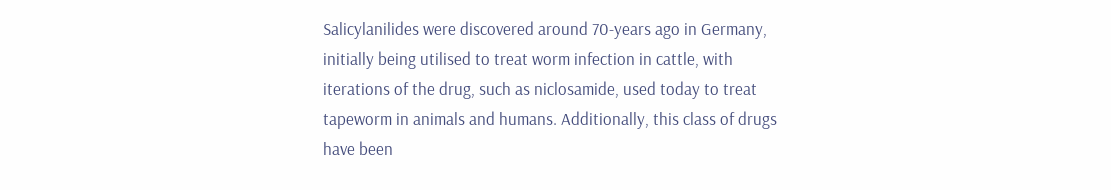Salicylanilides were discovered around 70-years ago in Germany, initially being utilised to treat worm infection in cattle, with iterations of the drug, such as niclosamide, used today to treat tapeworm in animals and humans. Additionally, this class of drugs have been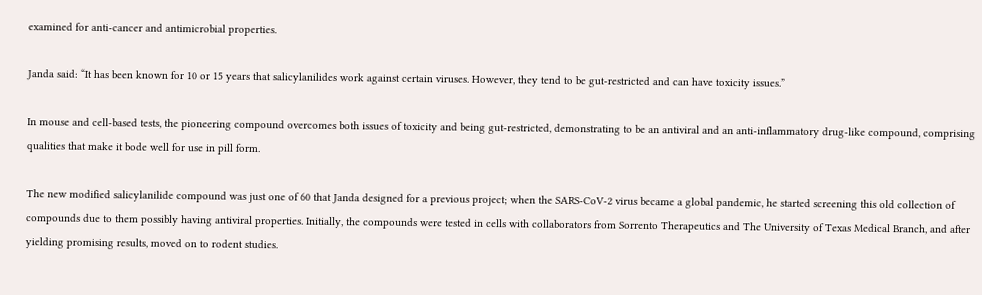examined for anti-cancer and antimicrobial properties.

Janda said: “It has been known for 10 or 15 years that salicylanilides work against certain viruses. However, they tend to be gut-restricted and can have toxicity issues.”

In mouse and cell-based tests, the pioneering compound overcomes both issues of toxicity and being gut-restricted, demonstrating to be an antiviral and an anti-inflammatory drug-like compound, comprising qualities that make it bode well for use in pill form.

The new modified salicylanilide compound was just one of 60 that Janda designed for a previous project; when the SARS-CoV-2 virus became a global pandemic, he started screening this old collection of compounds due to them possibly having antiviral properties. Initially, the compounds were tested in cells with collaborators from Sorrento Therapeutics and The University of Texas Medical Branch, and after yielding promising results, moved on to rodent studies.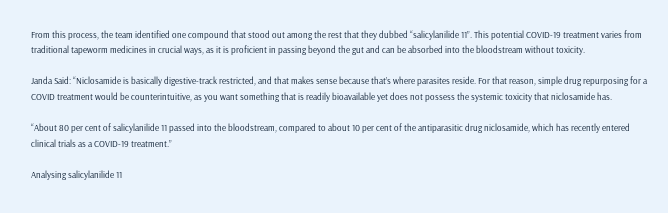From this process, the team identified one compound that stood out among the rest that they dubbed “salicylanilide 11”. This potential COVID-19 treatment varies from traditional tapeworm medicines in crucial ways, as it is proficient in passing beyond the gut and can be absorbed into the bloodstream without toxicity.

Janda Said: “Niclosamide is basically digestive-track restricted, and that makes sense because that’s where parasites reside. For that reason, simple drug repurposing for a COVID treatment would be counterintuitive, as you want something that is readily bioavailable yet does not possess the systemic toxicity that niclosamide has.

“About 80 per cent of salicylanilide 11 passed into the bloodstream, compared to about 10 per cent of the antiparasitic drug niclosamide, which has recently entered clinical trials as a COVID-19 treatment.”

Analysing salicylanilide 11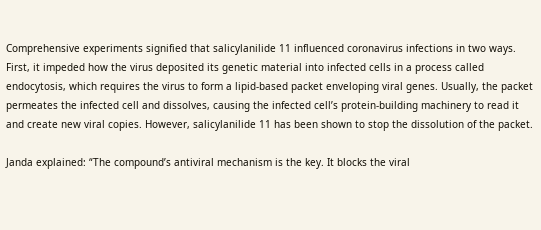Comprehensive experiments signified that salicylanilide 11 influenced coronavirus infections in two ways. First, it impeded how the virus deposited its genetic material into infected cells in a process called endocytosis, which requires the virus to form a lipid-based packet enveloping viral genes. Usually, the packet permeates the infected cell and dissolves, causing the infected cell’s protein-building machinery to read it and create new viral copies. However, salicylanilide 11 has been shown to stop the dissolution of the packet.

Janda explained: “The compound’s antiviral mechanism is the key. It blocks the viral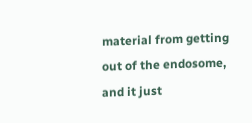material from getting out of the endosome, and it just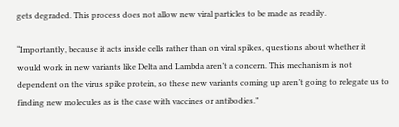gets degraded. This process does not allow new viral particles to be made as readily.

“Importantly, because it acts inside cells rather than on viral spikes, questions about whether it would work in new variants like Delta and Lambda aren’t a concern. This mechanism is not dependent on the virus spike protein, so these new variants coming up aren’t going to relegate us to finding new molecules as is the case with vaccines or antibodies.”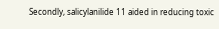Secondly, salicylanilide 11 aided in reducing toxic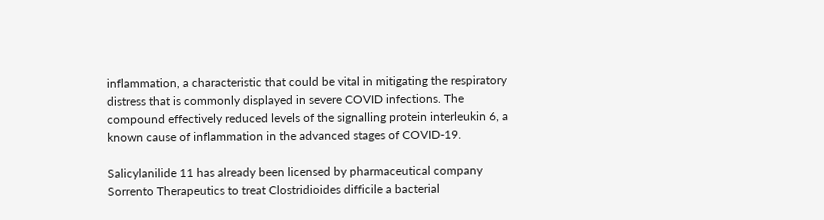inflammation, a characteristic that could be vital in mitigating the respiratory distress that is commonly displayed in severe COVID infections. The compound effectively reduced levels of the signalling protein interleukin 6, a known cause of inflammation in the advanced stages of COVID-19.

Salicylanilide 11 has already been licensed by pharmaceutical company Sorrento Therapeutics to treat Clostridioides difficile a bacterial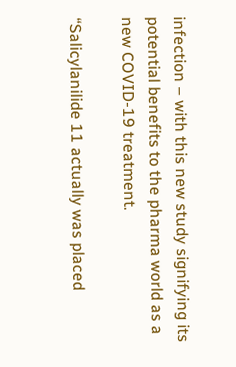infection – with this new study signifying its potential benefits to the pharma world as a new COVID-19 treatment.

“Salicylanilide 11 actually was placed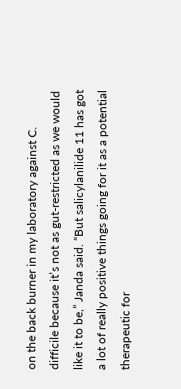on the back burner in my laboratory against C. difficile because it’s not as gut-restricted as we would like it to be,” Janda said. “But salicylanilide 11 has got a lot of really positive things going for it as a potential therapeutic for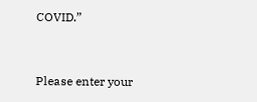COVID.”


Please enter your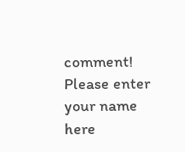comment!
Please enter your name here